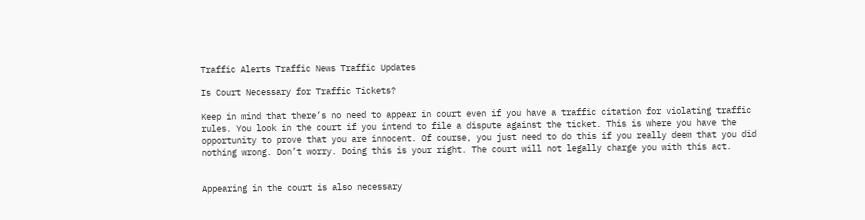Traffic Alerts Traffic News Traffic Updates

Is Court Necessary for Traffic Tickets?

Keep in mind that there’s no need to appear in court even if you have a traffic citation for violating traffic rules. You look in the court if you intend to file a dispute against the ticket. This is where you have the opportunity to prove that you are innocent. Of course, you just need to do this if you really deem that you did nothing wrong. Don’t worry. Doing this is your right. The court will not legally charge you with this act.


Appearing in the court is also necessary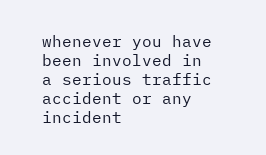whenever you have been involved in a serious traffic accident or any incident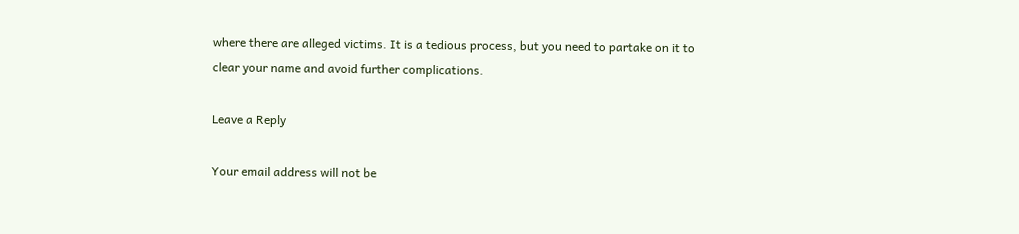where there are alleged victims. It is a tedious process, but you need to partake on it to clear your name and avoid further complications.

Leave a Reply

Your email address will not be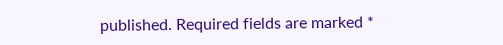published. Required fields are marked *